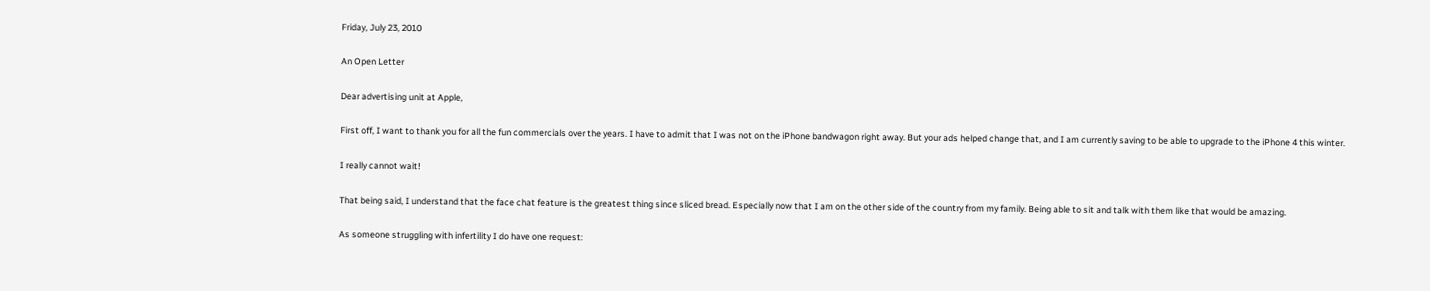Friday, July 23, 2010

An Open Letter

Dear advertising unit at Apple,

First off, I want to thank you for all the fun commercials over the years. I have to admit that I was not on the iPhone bandwagon right away. But your ads helped change that, and I am currently saving to be able to upgrade to the iPhone 4 this winter.

I really cannot wait!

That being said, I understand that the face chat feature is the greatest thing since sliced bread. Especially now that I am on the other side of the country from my family. Being able to sit and talk with them like that would be amazing.

As someone struggling with infertility I do have one request: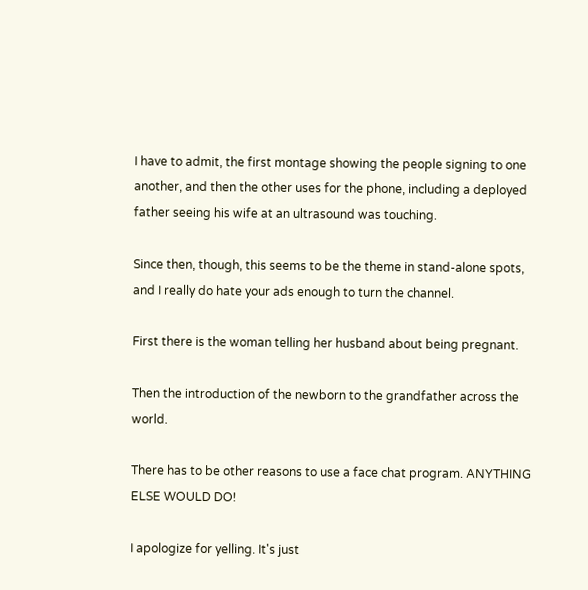I have to admit, the first montage showing the people signing to one another, and then the other uses for the phone, including a deployed father seeing his wife at an ultrasound was touching.

Since then, though, this seems to be the theme in stand-alone spots, and I really do hate your ads enough to turn the channel.

First there is the woman telling her husband about being pregnant.

Then the introduction of the newborn to the grandfather across the world.

There has to be other reasons to use a face chat program. ANYTHING ELSE WOULD DO!

I apologize for yelling. It's just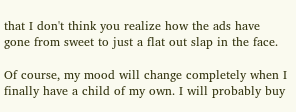that I don't think you realize how the ads have gone from sweet to just a flat out slap in the face.

Of course, my mood will change completely when I finally have a child of my own. I will probably buy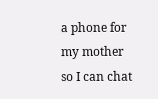a phone for my mother so I can chat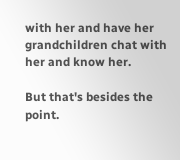with her and have her grandchildren chat with her and know her.

But that's besides the point.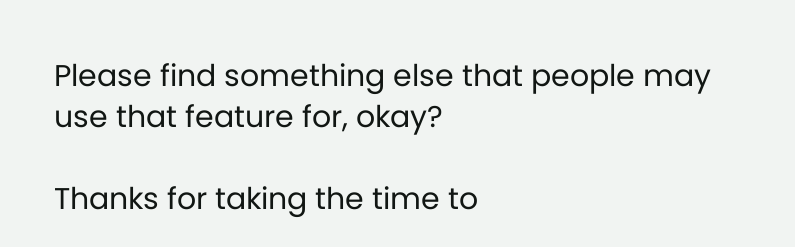Please find something else that people may use that feature for, okay?

Thanks for taking the time to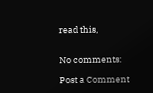read this,


No comments:

Post a Comment